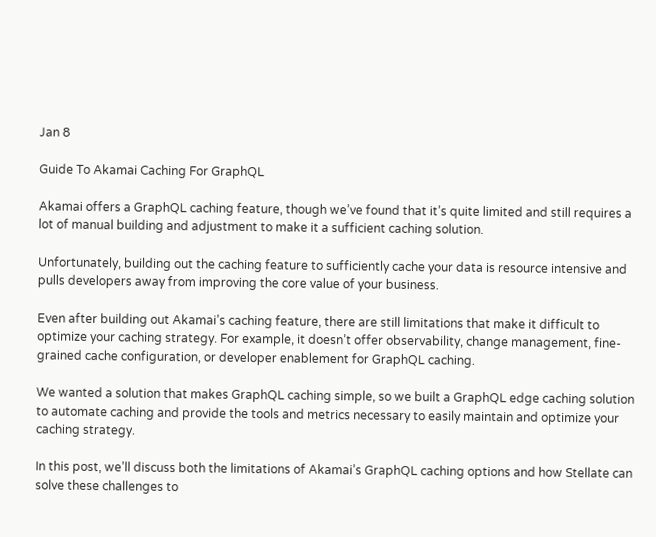Jan 8

Guide To Akamai Caching For GraphQL

Akamai offers a GraphQL caching feature, though we’ve found that it’s quite limited and still requires a lot of manual building and adjustment to make it a sufficient caching solution.

Unfortunately, building out the caching feature to sufficiently cache your data is resource intensive and pulls developers away from improving the core value of your business.

Even after building out Akamai’s caching feature, there are still limitations that make it difficult to optimize your caching strategy. For example, it doesn’t offer observability, change management, fine-grained cache configuration, or developer enablement for GraphQL caching.

We wanted a solution that makes GraphQL caching simple, so we built a GraphQL edge caching solution to automate caching and provide the tools and metrics necessary to easily maintain and optimize your caching strategy.

In this post, we’ll discuss both the limitations of Akamai’s GraphQL caching options and how Stellate can solve these challenges to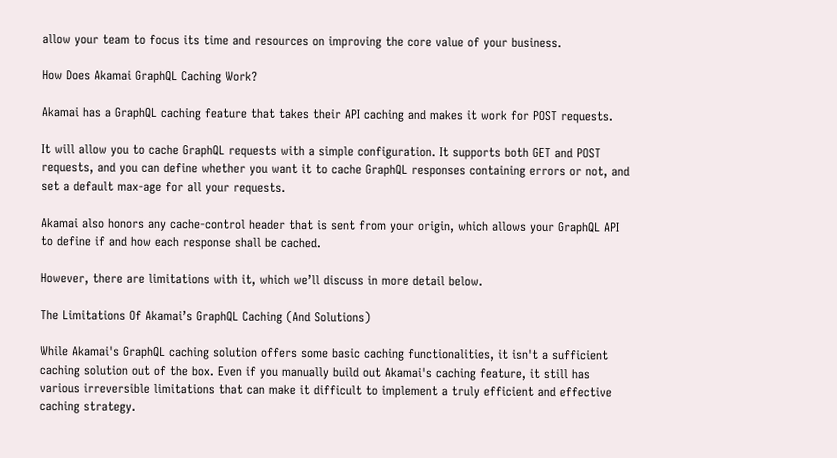allow your team to focus its time and resources on improving the core value of your business.

How Does Akamai GraphQL Caching Work?

Akamai has a GraphQL caching feature that takes their API caching and makes it work for POST requests.

It will allow you to cache GraphQL requests with a simple configuration. It supports both GET and POST requests, and you can define whether you want it to cache GraphQL responses containing errors or not, and set a default max-age for all your requests.

Akamai also honors any cache-control header that is sent from your origin, which allows your GraphQL API to define if and how each response shall be cached.

However, there are limitations with it, which we’ll discuss in more detail below.

The Limitations Of Akamai’s GraphQL Caching (And Solutions)

While Akamai's GraphQL caching solution offers some basic caching functionalities, it isn't a sufficient caching solution out of the box. Even if you manually build out Akamai's caching feature, it still has various irreversible limitations that can make it difficult to implement a truly efficient and effective caching strategy.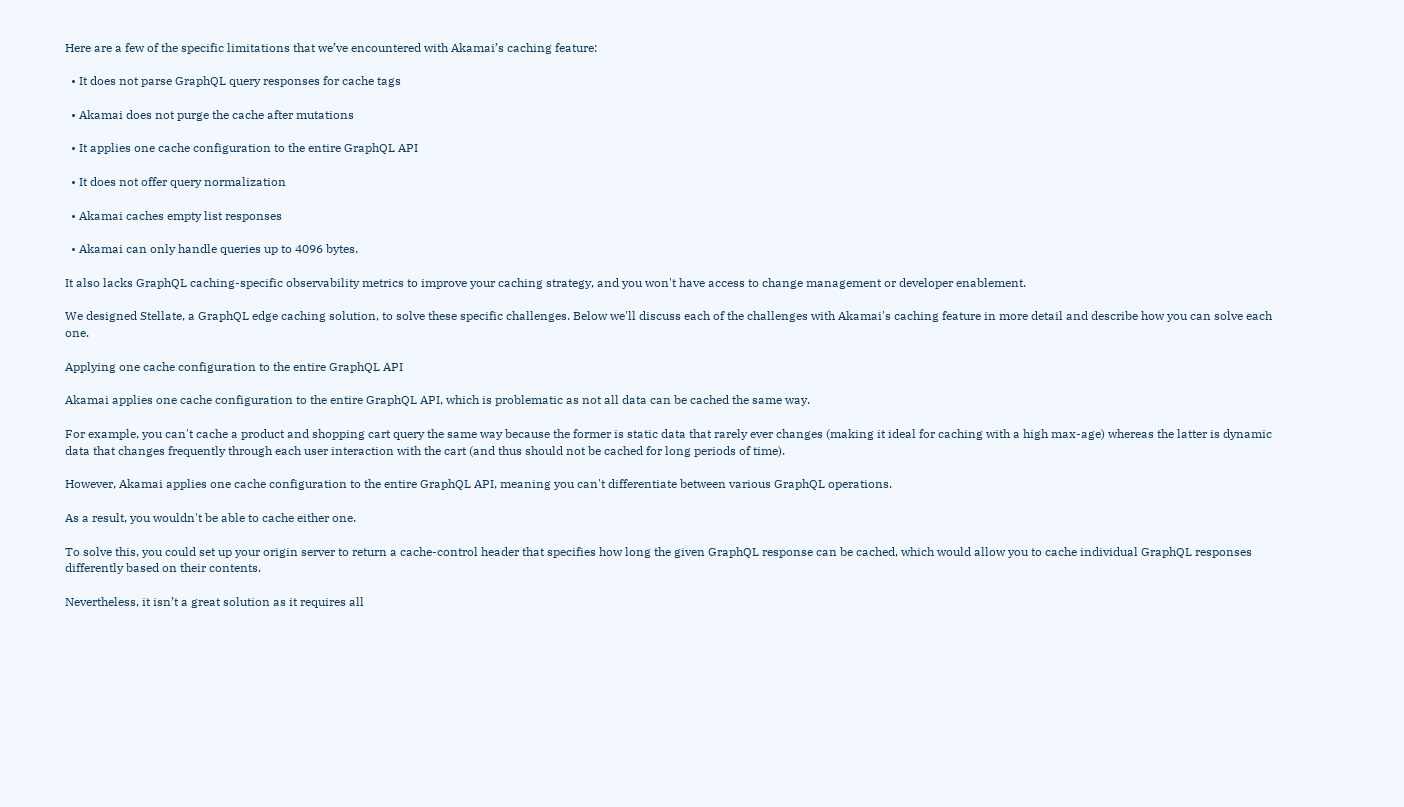Here are a few of the specific limitations that we’ve encountered with Akamai’s caching feature:

  • It does not parse GraphQL query responses for cache tags

  • Akamai does not purge the cache after mutations

  • It applies one cache configuration to the entire GraphQL API

  • It does not offer query normalization

  • Akamai caches empty list responses

  • Akamai can only handle queries up to 4096 bytes.

It also lacks GraphQL caching-specific observability metrics to improve your caching strategy, and you won't have access to change management or developer enablement.

We designed Stellate, a GraphQL edge caching solution, to solve these specific challenges. Below we'll discuss each of the challenges with Akamai's caching feature in more detail and describe how you can solve each one.

Applying one cache configuration to the entire GraphQL API

Akamai applies one cache configuration to the entire GraphQL API, which is problematic as not all data can be cached the same way.

For example, you can't cache a product and shopping cart query the same way because the former is static data that rarely ever changes (making it ideal for caching with a high max-age) whereas the latter is dynamic data that changes frequently through each user interaction with the cart (and thus should not be cached for long periods of time).

However, Akamai applies one cache configuration to the entire GraphQL API, meaning you can't differentiate between various GraphQL operations.

As a result, you wouldn't be able to cache either one.

To solve this, you could set up your origin server to return a cache-control header that specifies how long the given GraphQL response can be cached, which would allow you to cache individual GraphQL responses differently based on their contents.

Nevertheless, it isn’t a great solution as it requires all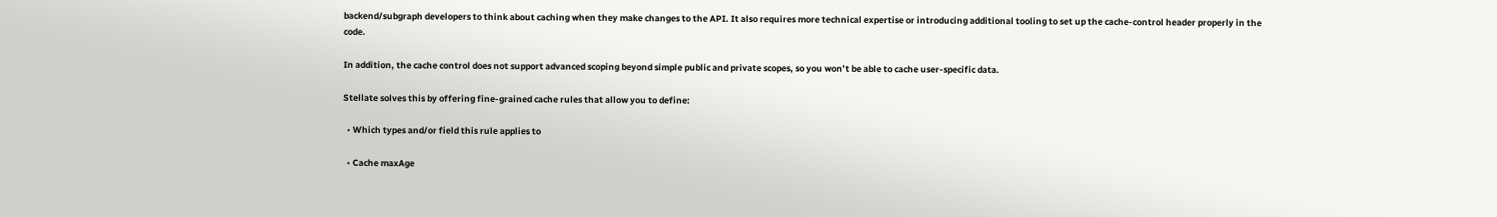backend/subgraph developers to think about caching when they make changes to the API. It also requires more technical expertise or introducing additional tooling to set up the cache-control header properly in the code.

In addition, the cache control does not support advanced scoping beyond simple public and private scopes, so you won’t be able to cache user-specific data.

Stellate solves this by offering fine-grained cache rules that allow you to define:

  • Which types and/or field this rule applies to

  • Cache maxAge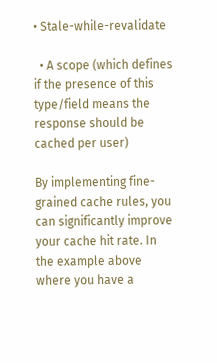• Stale-while-revalidate

  • A scope (which defines if the presence of this type/field means the response should be cached per user)

By implementing fine-grained cache rules, you can significantly improve your cache hit rate. In the example above where you have a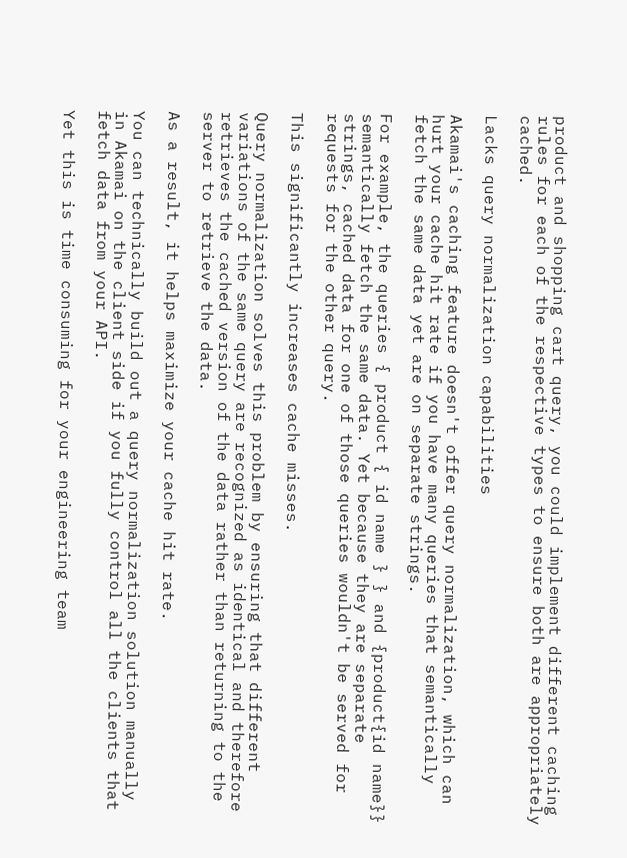product and shopping cart query, you could implement different caching rules for each of the respective types to ensure both are appropriately cached.

Lacks query normalization capabilities

Akamai's caching feature doesn't offer query normalization, which can hurt your cache hit rate if you have many queries that semantically fetch the same data yet are on separate strings.

For example, the queries { product { id name } } and {product{id name}} semantically fetch the same data. Yet because they are separate strings, cached data for one of those queries wouldn't be served for requests for the other query.

This significantly increases cache misses.

Query normalization solves this problem by ensuring that different variations of the same query are recognized as identical and therefore retrieves the cached version of the data rather than returning to the server to retrieve the data.

As a result, it helps maximize your cache hit rate.

You can technically build out a query normalization solution manually in Akamai on the client side if you fully control all the clients that fetch data from your API.

Yet this is time consuming for your engineering team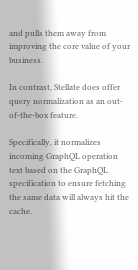and pulls them away from improving the core value of your business.

In contrast, Stellate does offer query normalization as an out-of-the-box feature.

Specifically, it normalizes incoming GraphQL operation text based on the GraphQL specification to ensure fetching the same data will always hit the cache.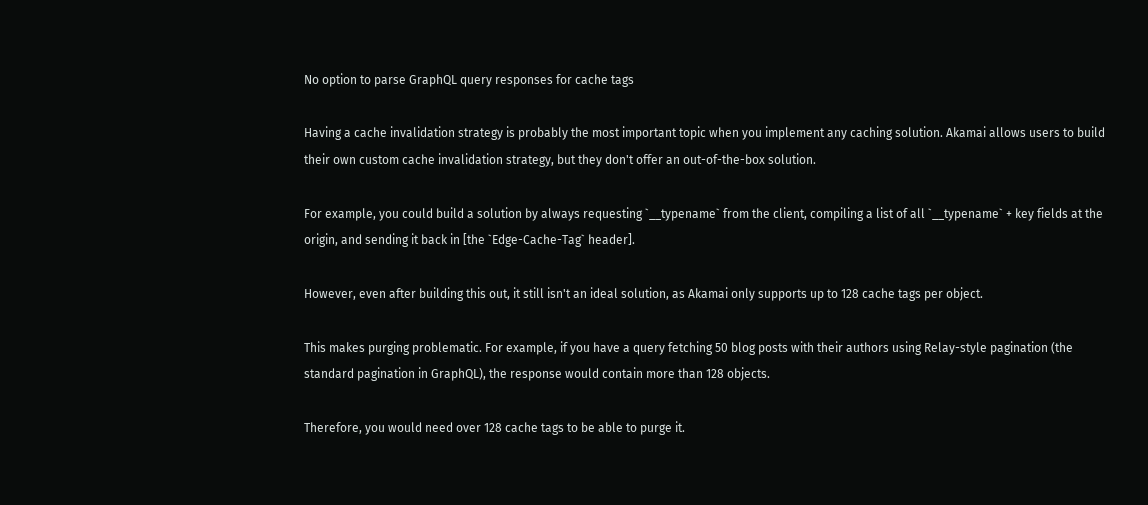No option to parse GraphQL query responses for cache tags

Having a cache invalidation strategy is probably the most important topic when you implement any caching solution. Akamai allows users to build their own custom cache invalidation strategy, but they don't offer an out-of-the-box solution.

For example, you could build a solution by always requesting `__typename` from the client, compiling a list of all `__typename` + key fields at the origin, and sending it back in [the `Edge-Cache-Tag` header].

However, even after building this out, it still isn't an ideal solution, as Akamai only supports up to 128 cache tags per object.

This makes purging problematic. For example, if you have a query fetching 50 blog posts with their authors using Relay-style pagination (the standard pagination in GraphQL), the response would contain more than 128 objects.

Therefore, you would need over 128 cache tags to be able to purge it.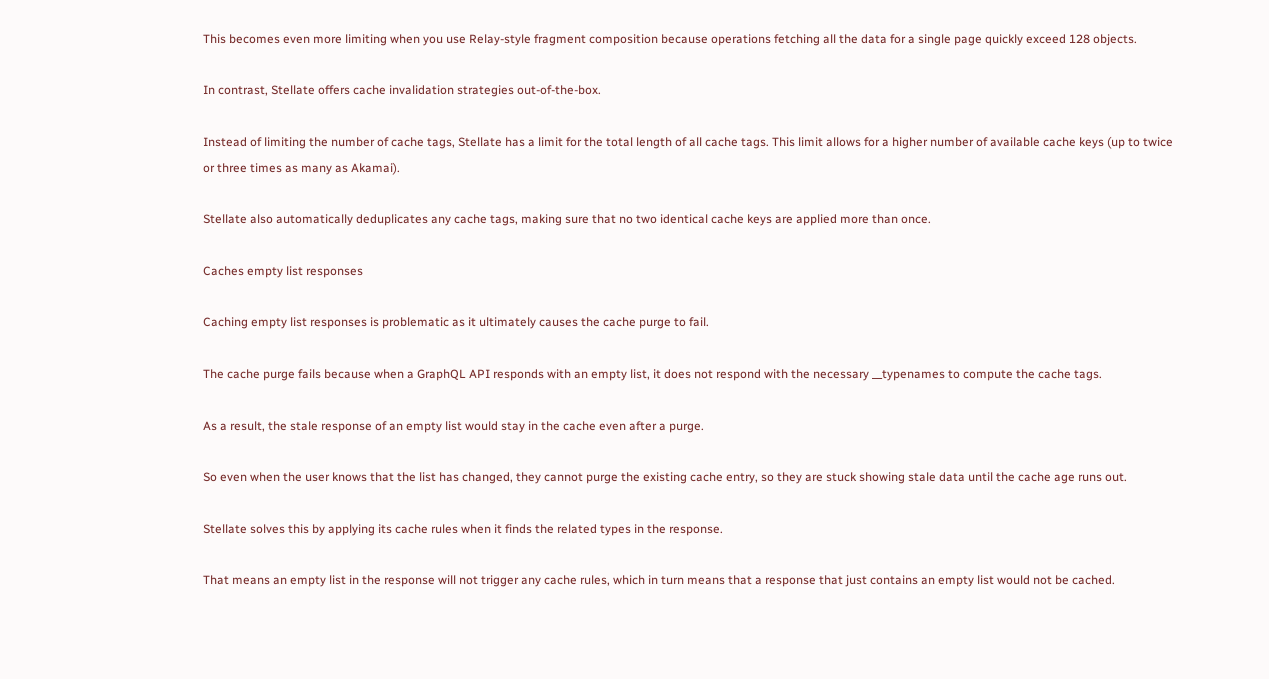This becomes even more limiting when you use Relay-style fragment composition because operations fetching all the data for a single page quickly exceed 128 objects.

In contrast, Stellate offers cache invalidation strategies out-of-the-box.

Instead of limiting the number of cache tags, Stellate has a limit for the total length of all cache tags. This limit allows for a higher number of available cache keys (up to twice or three times as many as Akamai).

Stellate also automatically deduplicates any cache tags, making sure that no two identical cache keys are applied more than once.

Caches empty list responses

Caching empty list responses is problematic as it ultimately causes the cache purge to fail.

The cache purge fails because when a GraphQL API responds with an empty list, it does not respond with the necessary __typenames to compute the cache tags.

As a result, the stale response of an empty list would stay in the cache even after a purge.

So even when the user knows that the list has changed, they cannot purge the existing cache entry, so they are stuck showing stale data until the cache age runs out.

Stellate solves this by applying its cache rules when it finds the related types in the response.

That means an empty list in the response will not trigger any cache rules, which in turn means that a response that just contains an empty list would not be cached.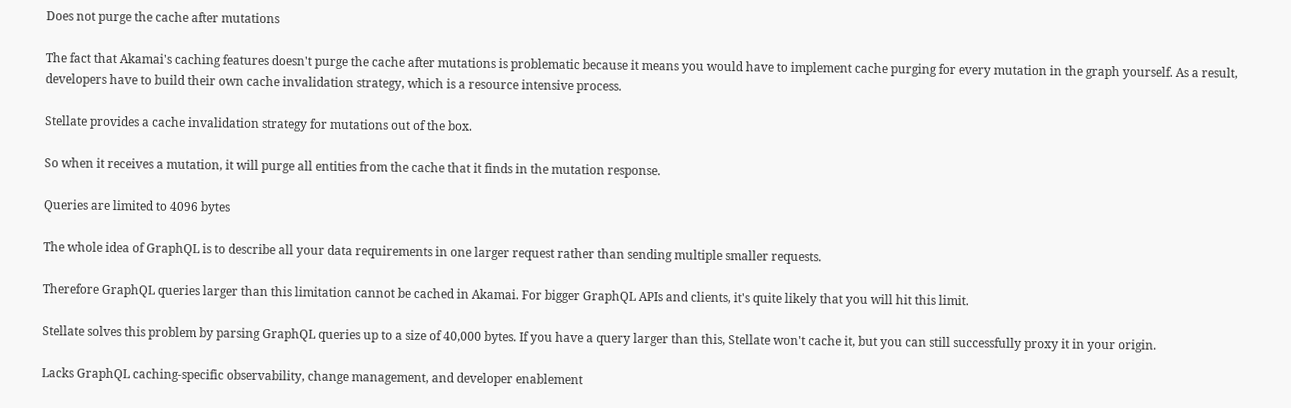Does not purge the cache after mutations

The fact that Akamai's caching features doesn't purge the cache after mutations is problematic because it means you would have to implement cache purging for every mutation in the graph yourself. As a result, developers have to build their own cache invalidation strategy, which is a resource intensive process.

Stellate provides a cache invalidation strategy for mutations out of the box.

So when it receives a mutation, it will purge all entities from the cache that it finds in the mutation response.

Queries are limited to 4096 bytes

The whole idea of GraphQL is to describe all your data requirements in one larger request rather than sending multiple smaller requests.

Therefore GraphQL queries larger than this limitation cannot be cached in Akamai. For bigger GraphQL APIs and clients, it's quite likely that you will hit this limit.

Stellate solves this problem by parsing GraphQL queries up to a size of 40,000 bytes. If you have a query larger than this, Stellate won't cache it, but you can still successfully proxy it in your origin.

Lacks GraphQL caching-specific observability, change management, and developer enablement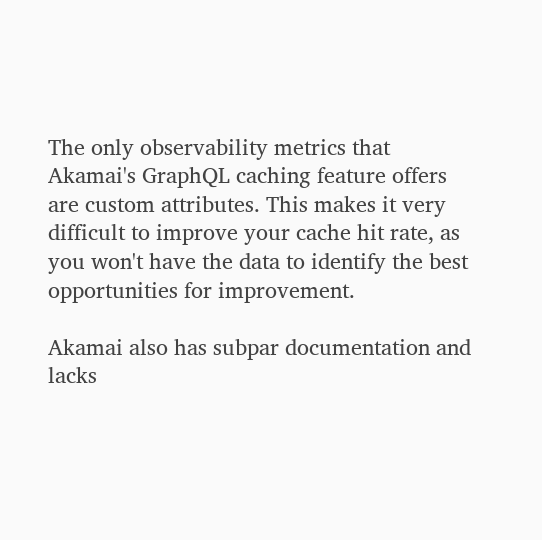The only observability metrics that Akamai's GraphQL caching feature offers are custom attributes. This makes it very difficult to improve your cache hit rate, as you won't have the data to identify the best opportunities for improvement.

Akamai also has subpar documentation and lacks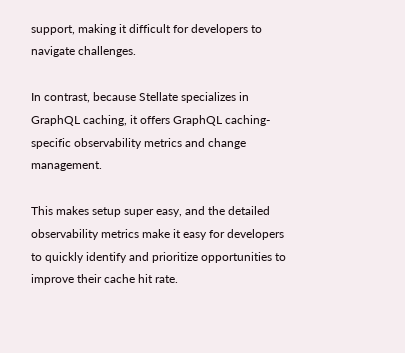support, making it difficult for developers to navigate challenges.

In contrast, because Stellate specializes in GraphQL caching, it offers GraphQL caching-specific observability metrics and change management.

This makes setup super easy, and the detailed observability metrics make it easy for developers to quickly identify and prioritize opportunities to improve their cache hit rate.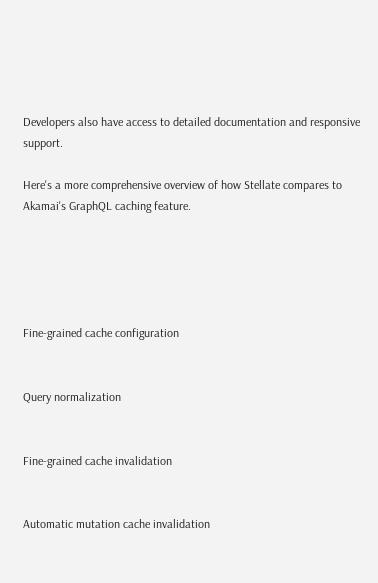Developers also have access to detailed documentation and responsive support.

Here's a more comprehensive overview of how Stellate compares to Akamai's GraphQL caching feature.





Fine-grained cache configuration


Query normalization


Fine-grained cache invalidation


Automatic mutation cache invalidation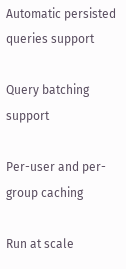Automatic persisted queries support

Query batching support

Per-user and per-group caching

Run at scale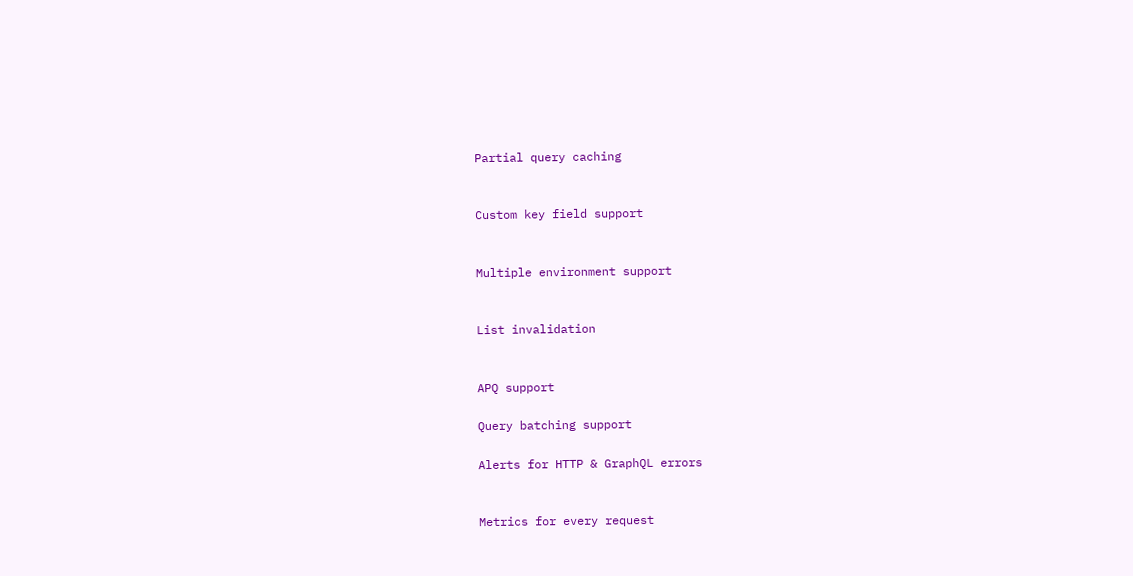Partial query caching


Custom key field support


Multiple environment support


List invalidation


APQ support

Query batching support

Alerts for HTTP & GraphQL errors


Metrics for every request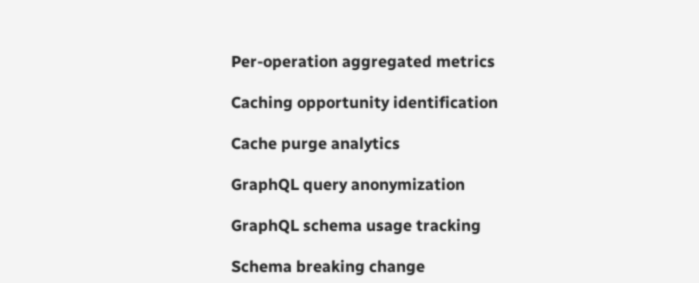Per-operation aggregated metrics

Caching opportunity identification

Cache purge analytics

GraphQL query anonymization

GraphQL schema usage tracking

Schema breaking change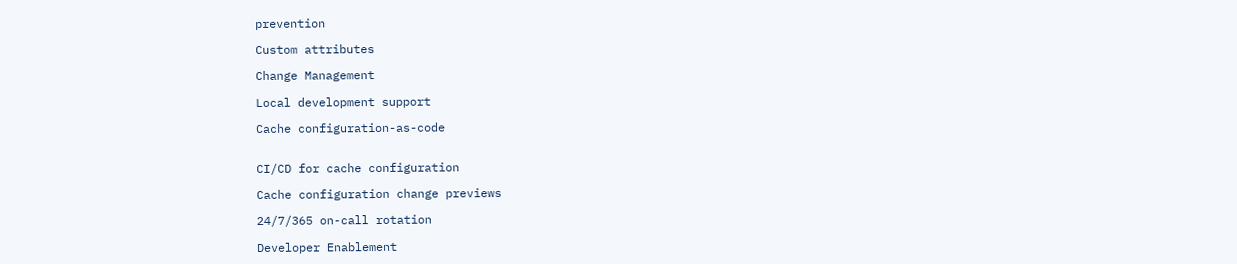prevention

Custom attributes

Change Management

Local development support

Cache configuration-as-code


CI/CD for cache configuration

Cache configuration change previews

24/7/365 on-call rotation

Developer Enablement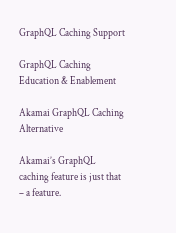GraphQL Caching Support

GraphQL Caching Education & Enablement

Akamai GraphQL Caching Alternative

Akamai’s GraphQL caching feature is just that – a feature.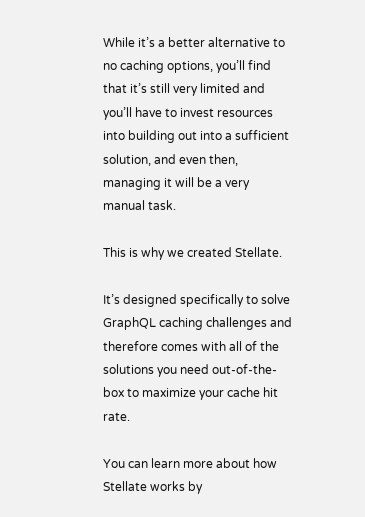While it’s a better alternative to no caching options, you’ll find that it’s still very limited and you’ll have to invest resources into building out into a sufficient solution, and even then, managing it will be a very manual task.

This is why we created Stellate.

It’s designed specifically to solve GraphQL caching challenges and therefore comes with all of the solutions you need out-of-the-box to maximize your cache hit rate.

You can learn more about how Stellate works by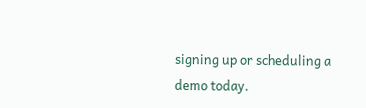signing up or scheduling a demo today.